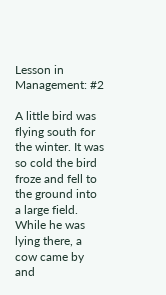Lesson in Management: #2

A little bird was flying south for the winter. It was so cold the bird froze and fell to the ground into a large field. While he was lying there, a cow came by and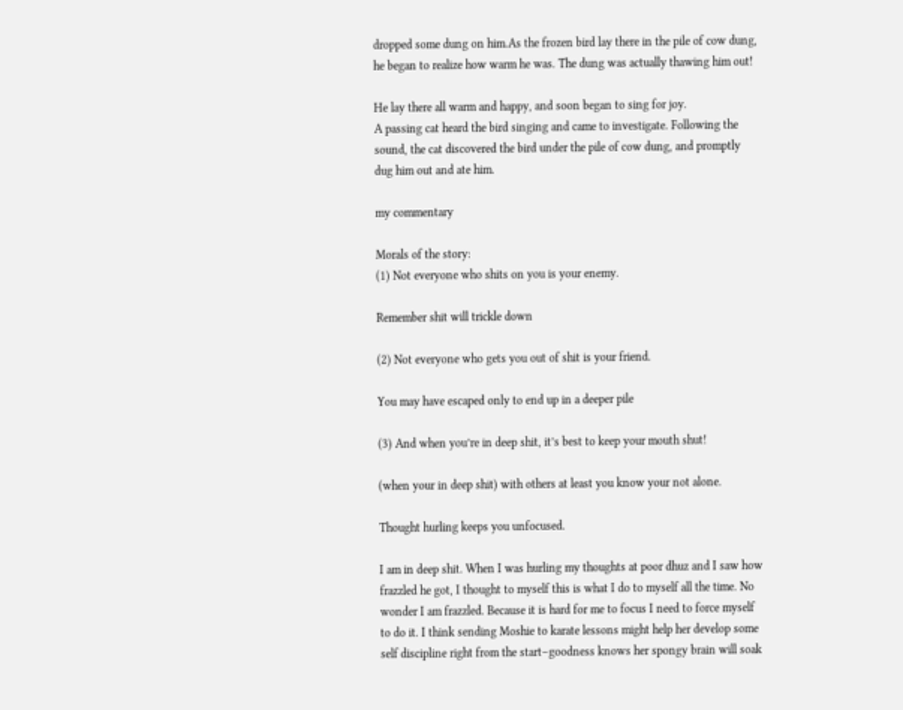dropped some dung on him.As the frozen bird lay there in the pile of cow dung, he began to realize how warm he was. The dung was actually thawing him out!

He lay there all warm and happy, and soon began to sing for joy.
A passing cat heard the bird singing and came to investigate. Following the sound, the cat discovered the bird under the pile of cow dung, and promptly dug him out and ate him.

my commentary

Morals of the story:
(1) Not everyone who shits on you is your enemy.

Remember shit will trickle down

(2) Not everyone who gets you out of shit is your friend.

You may have escaped only to end up in a deeper pile

(3) And when you’re in deep shit, it’s best to keep your mouth shut!

(when your in deep shit) with others at least you know your not alone.

Thought hurling keeps you unfocused.

I am in deep shit. When I was hurling my thoughts at poor dhuz and I saw how frazzled he got, I thought to myself this is what I do to myself all the time. No wonder I am frazzled. Because it is hard for me to focus I need to force myself to do it. I think sending Moshie to karate lessons might help her develop some self discipline right from the start–goodness knows her spongy brain will soak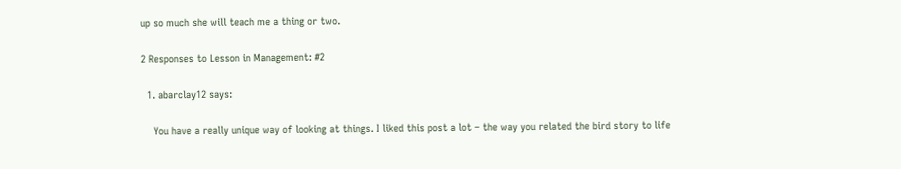up so much she will teach me a thing or two.

2 Responses to Lesson in Management: #2

  1. abarclay12 says:

    You have a really unique way of looking at things. I liked this post a lot – the way you related the bird story to life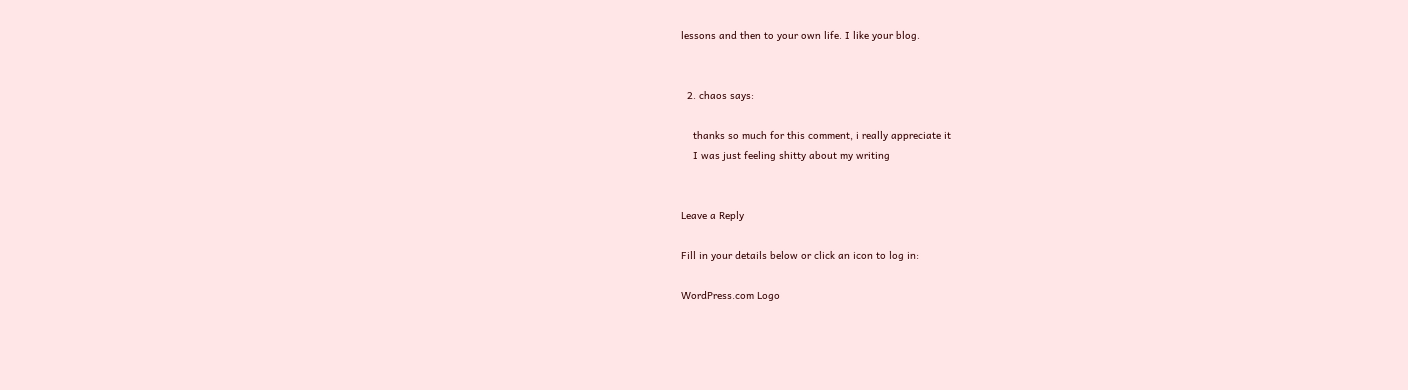lessons and then to your own life. I like your blog.


  2. chaos says:

    thanks so much for this comment, i really appreciate it
    I was just feeling shitty about my writing


Leave a Reply

Fill in your details below or click an icon to log in:

WordPress.com Logo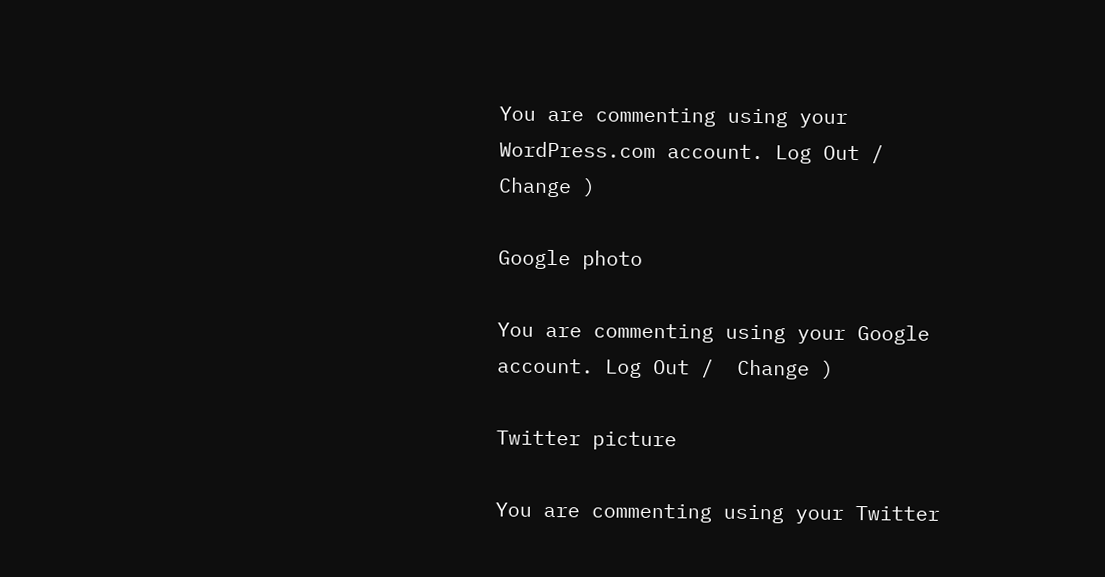You are commenting using your WordPress.com account. Log Out /  Change )

Google photo

You are commenting using your Google account. Log Out /  Change )

Twitter picture

You are commenting using your Twitter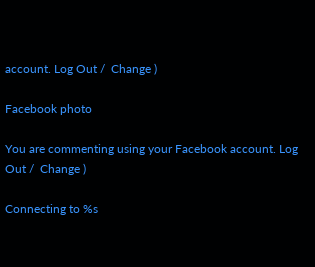account. Log Out /  Change )

Facebook photo

You are commenting using your Facebook account. Log Out /  Change )

Connecting to %s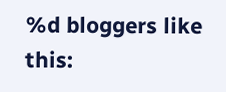%d bloggers like this: